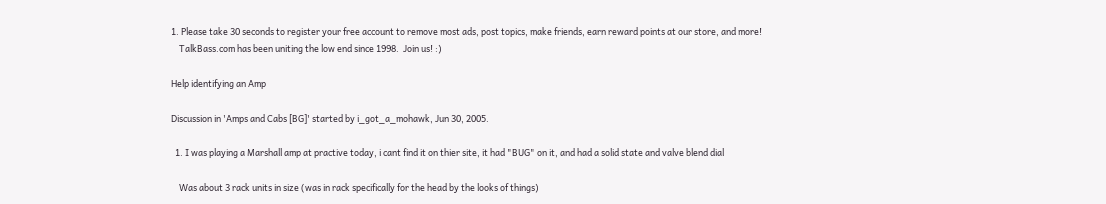1. Please take 30 seconds to register your free account to remove most ads, post topics, make friends, earn reward points at our store, and more!
    TalkBass.com has been uniting the low end since 1998.  Join us! :)

Help identifying an Amp

Discussion in 'Amps and Cabs [BG]' started by i_got_a_mohawk, Jun 30, 2005.

  1. I was playing a Marshall amp at practive today, i cant find it on thier site, it had "BUG" on it, and had a solid state and valve blend dial

    Was about 3 rack units in size (was in rack specifically for the head by the looks of things)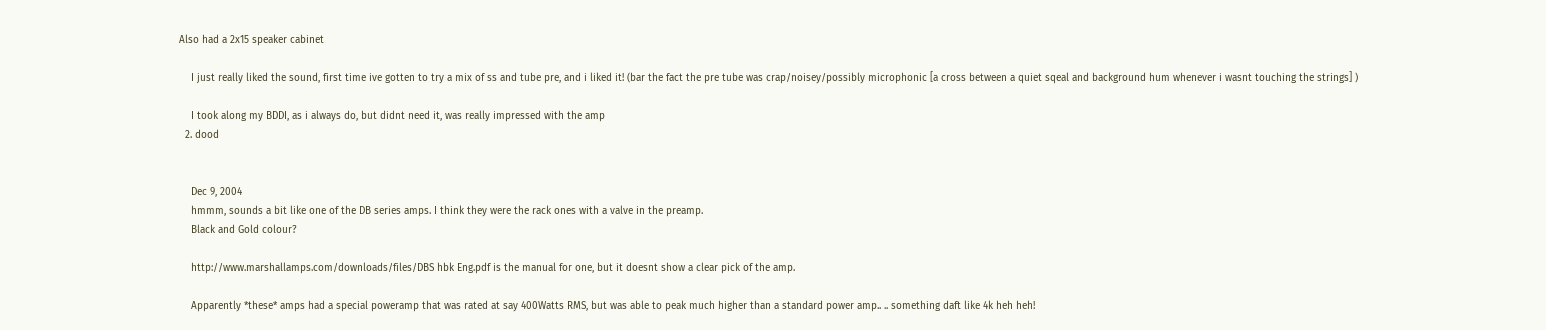Also had a 2x15 speaker cabinet

    I just really liked the sound, first time ive gotten to try a mix of ss and tube pre, and i liked it! (bar the fact the pre tube was crap/noisey/possibly microphonic [a cross between a quiet sqeal and background hum whenever i wasnt touching the strings] )

    I took along my BDDI, as i always do, but didnt need it, was really impressed with the amp
  2. dood


    Dec 9, 2004
    hmmm, sounds a bit like one of the DB series amps. I think they were the rack ones with a valve in the preamp.
    Black and Gold colour?

    http://www.marshallamps.com/downloads/files/DBS hbk Eng.pdf is the manual for one, but it doesnt show a clear pick of the amp.

    Apparently *these* amps had a special poweramp that was rated at say 400Watts RMS, but was able to peak much higher than a standard power amp.. .. something daft like 4k heh heh!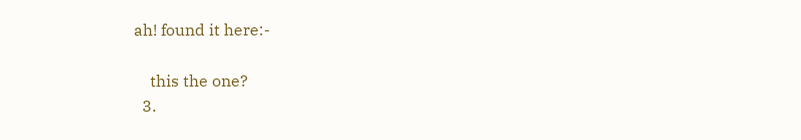ah! found it here:-

    this the one?
  3.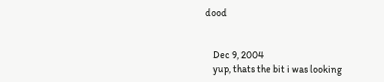dood


    Dec 9, 2004
    yup, thats the bit i was looking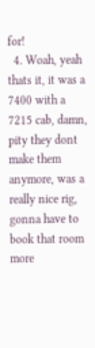for!
  4. Woah, yeah thats it, it was a 7400 with a 7215 cab, damn, pity they dont make them anymore, was a really nice rig, gonna have to book that room more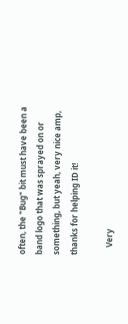often, the "Bug" bit must have been a band logo that was sprayed on or something, but yeah, very nice amp, thanks for helping ID it!

    Very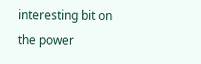interesting bit on the power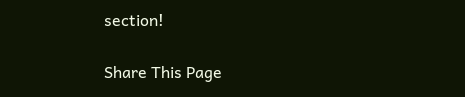section!

Share This Page